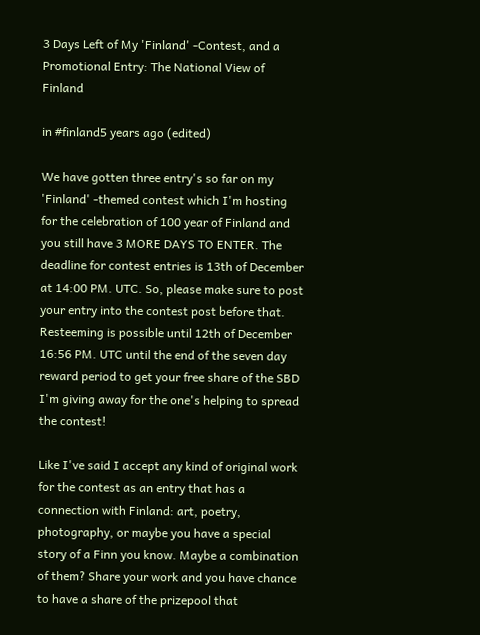3 Days Left of My 'Finland' -Contest, and a Promotional Entry: The National View of Finland

in #finland5 years ago (edited)

We have gotten three entry's so far on my 'Finland' -themed contest which I'm hosting for the celebration of 100 year of Finland and you still have 3 MORE DAYS TO ENTER. The deadline for contest entries is 13th of December at 14:00 PM. UTC. So, please make sure to post your entry into the contest post before that. Resteeming is possible until 12th of December 16:56 PM. UTC until the end of the seven day reward period to get your free share of the SBD I'm giving away for the one's helping to spread the contest!

Like I've said I accept any kind of original work for the contest as an entry that has a connection with Finland: art, poetry, photography, or maybe you have a special story of a Finn you know. Maybe a combination of them? Share your work and you have chance to have a share of the prizepool that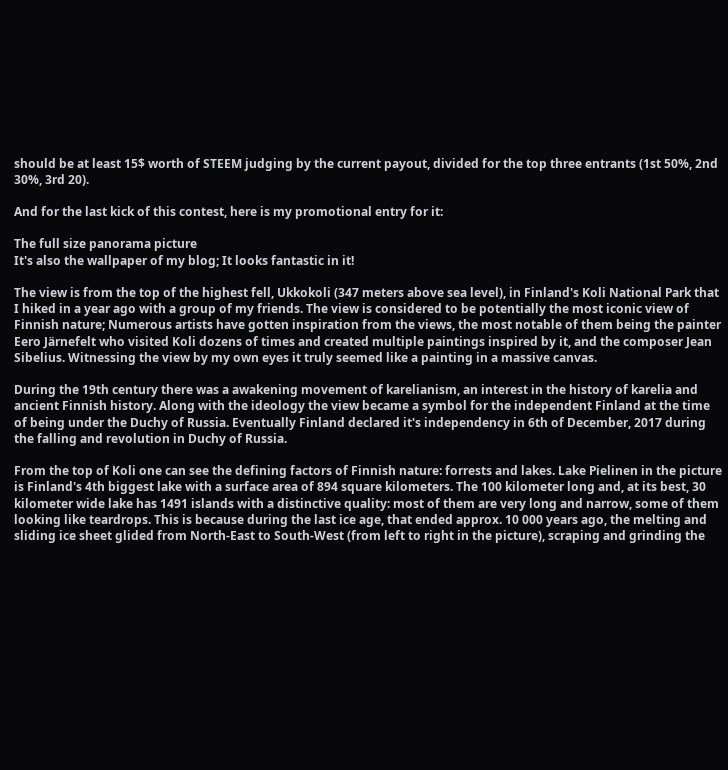should be at least 15$ worth of STEEM judging by the current payout, divided for the top three entrants (1st 50%, 2nd 30%, 3rd 20).

And for the last kick of this contest, here is my promotional entry for it:

The full size panorama picture
It's also the wallpaper of my blog; It looks fantastic in it!

The view is from the top of the highest fell, Ukkokoli (347 meters above sea level), in Finland's Koli National Park that I hiked in a year ago with a group of my friends. The view is considered to be potentially the most iconic view of Finnish nature; Numerous artists have gotten inspiration from the views, the most notable of them being the painter Eero Järnefelt who visited Koli dozens of times and created multiple paintings inspired by it, and the composer Jean Sibelius. Witnessing the view by my own eyes it truly seemed like a painting in a massive canvas.

During the 19th century there was a awakening movement of karelianism, an interest in the history of karelia and ancient Finnish history. Along with the ideology the view became a symbol for the independent Finland at the time of being under the Duchy of Russia. Eventually Finland declared it's independency in 6th of December, 2017 during the falling and revolution in Duchy of Russia.

From the top of Koli one can see the defining factors of Finnish nature: forrests and lakes. Lake Pielinen in the picture is Finland's 4th biggest lake with a surface area of 894 square kilometers. The 100 kilometer long and, at its best, 30 kilometer wide lake has 1491 islands with a distinctive quality: most of them are very long and narrow, some of them looking like teardrops. This is because during the last ice age, that ended approx. 10 000 years ago, the melting and sliding ice sheet glided from North-East to South-West (from left to right in the picture), scraping and grinding the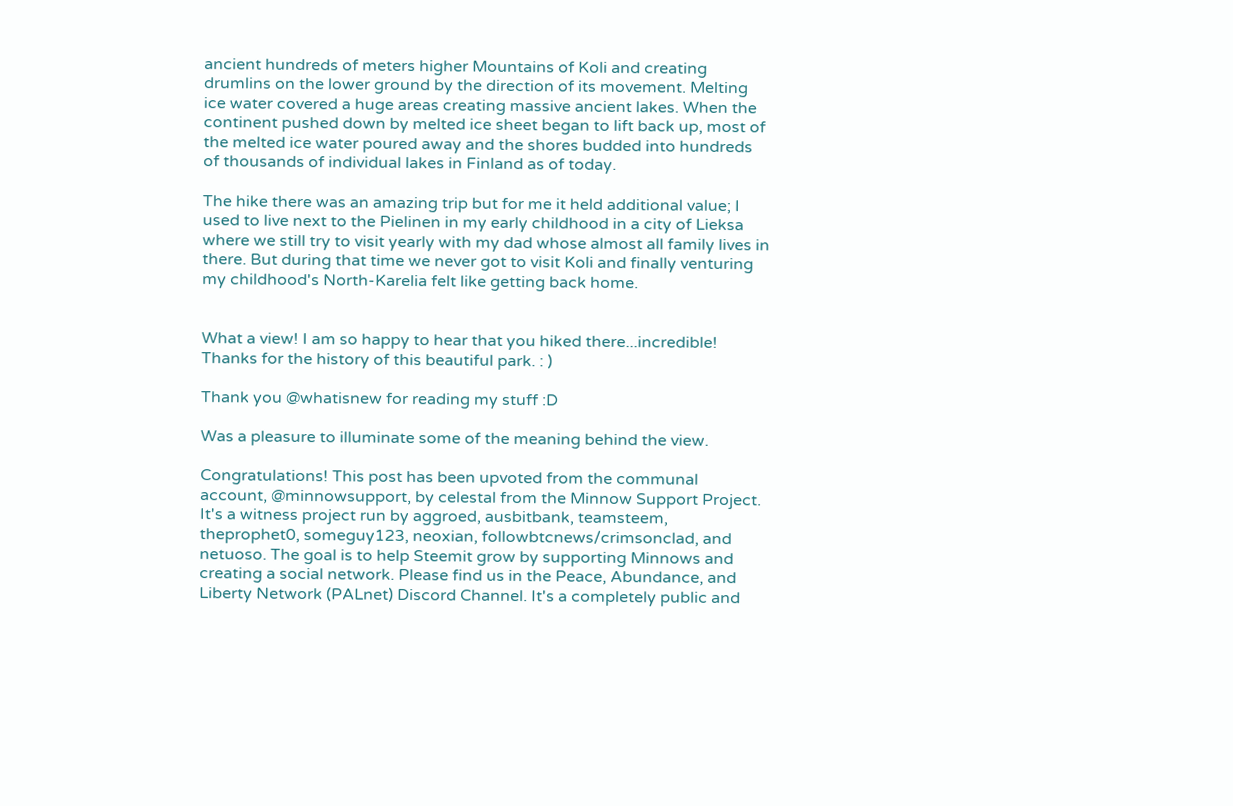ancient hundreds of meters higher Mountains of Koli and creating drumlins on the lower ground by the direction of its movement. Melting ice water covered a huge areas creating massive ancient lakes. When the continent pushed down by melted ice sheet began to lift back up, most of the melted ice water poured away and the shores budded into hundreds of thousands of individual lakes in Finland as of today.

The hike there was an amazing trip but for me it held additional value; I used to live next to the Pielinen in my early childhood in a city of Lieksa where we still try to visit yearly with my dad whose almost all family lives in there. But during that time we never got to visit Koli and finally venturing my childhood's North-Karelia felt like getting back home.


What a view! I am so happy to hear that you hiked there...incredible! Thanks for the history of this beautiful park. : )

Thank you @whatisnew for reading my stuff :D

Was a pleasure to illuminate some of the meaning behind the view.

Congratulations! This post has been upvoted from the communal account, @minnowsupport, by celestal from the Minnow Support Project. It's a witness project run by aggroed, ausbitbank, teamsteem, theprophet0, someguy123, neoxian, followbtcnews/crimsonclad, and netuoso. The goal is to help Steemit grow by supporting Minnows and creating a social network. Please find us in the Peace, Abundance, and Liberty Network (PALnet) Discord Channel. It's a completely public and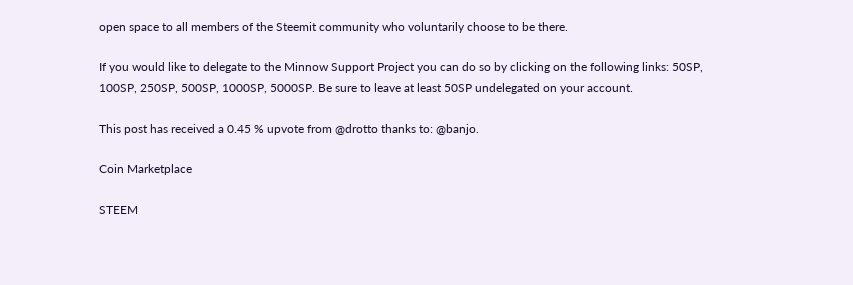open space to all members of the Steemit community who voluntarily choose to be there.

If you would like to delegate to the Minnow Support Project you can do so by clicking on the following links: 50SP, 100SP, 250SP, 500SP, 1000SP, 5000SP. Be sure to leave at least 50SP undelegated on your account.

This post has received a 0.45 % upvote from @drotto thanks to: @banjo.

Coin Marketplace

STEEM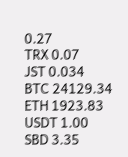0.27
TRX 0.07
JST 0.034
BTC 24129.34
ETH 1923.83
USDT 1.00
SBD 3.35